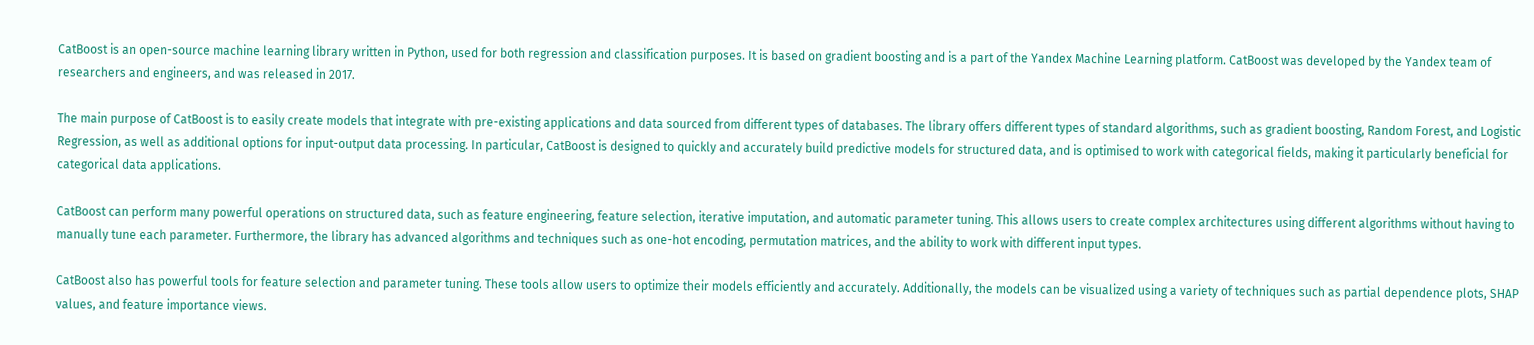CatBoost is an open-source machine learning library written in Python, used for both regression and classification purposes. It is based on gradient boosting and is a part of the Yandex Machine Learning platform. CatBoost was developed by the Yandex team of researchers and engineers, and was released in 2017.

The main purpose of CatBoost is to easily create models that integrate with pre-existing applications and data sourced from different types of databases. The library offers different types of standard algorithms, such as gradient boosting, Random Forest, and Logistic Regression, as well as additional options for input-output data processing. In particular, CatBoost is designed to quickly and accurately build predictive models for structured data, and is optimised to work with categorical fields, making it particularly beneficial for categorical data applications.

CatBoost can perform many powerful operations on structured data, such as feature engineering, feature selection, iterative imputation, and automatic parameter tuning. This allows users to create complex architectures using different algorithms without having to manually tune each parameter. Furthermore, the library has advanced algorithms and techniques such as one-hot encoding, permutation matrices, and the ability to work with different input types.

CatBoost also has powerful tools for feature selection and parameter tuning. These tools allow users to optimize their models efficiently and accurately. Additionally, the models can be visualized using a variety of techniques such as partial dependence plots, SHAP values, and feature importance views.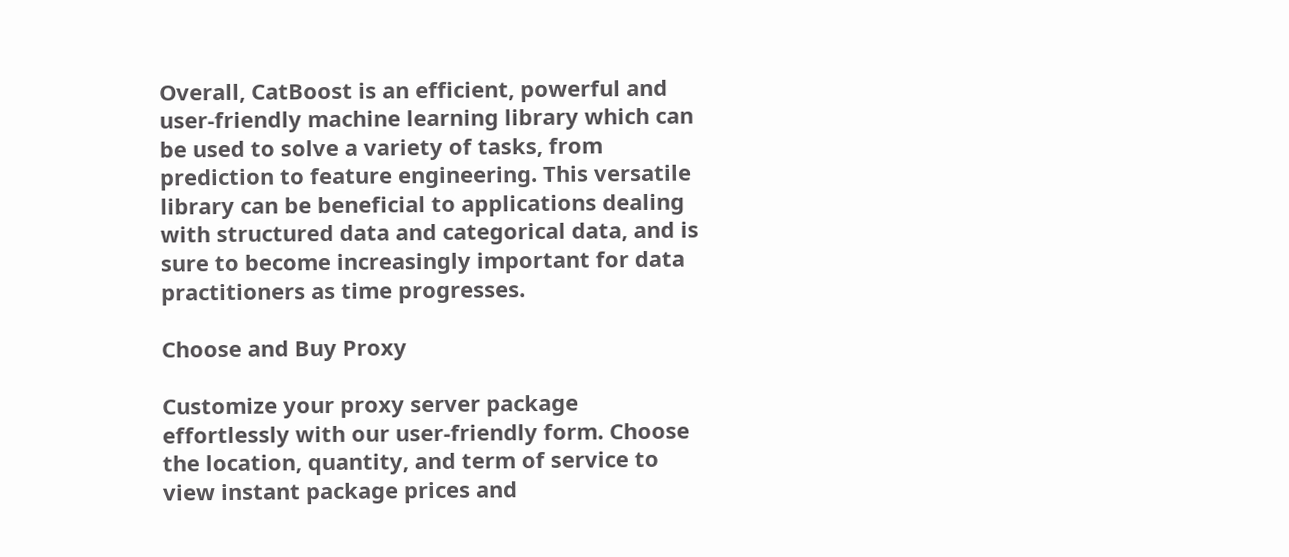Overall, CatBoost is an efficient, powerful and user-friendly machine learning library which can be used to solve a variety of tasks, from prediction to feature engineering. This versatile library can be beneficial to applications dealing with structured data and categorical data, and is sure to become increasingly important for data practitioners as time progresses.

Choose and Buy Proxy

Customize your proxy server package effortlessly with our user-friendly form. Choose the location, quantity, and term of service to view instant package prices and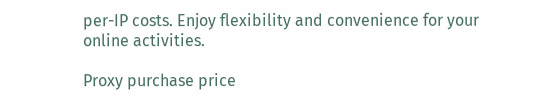per-IP costs. Enjoy flexibility and convenience for your online activities.

Proxy purchase price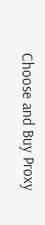Choose and Buy Proxy